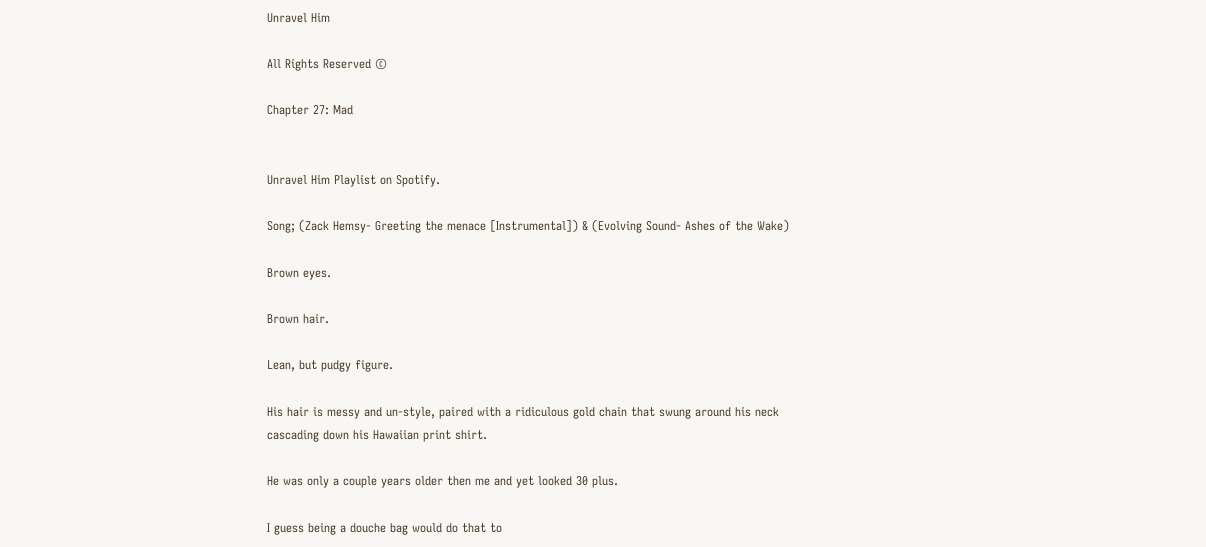Unravel Him

All Rights Reserved ©

Chapter 27: Mad


Unravel Him Playlist on Spotify.

Song; (Zack Hemsy- Greeting the menace [Instrumental]) & (Evolving Sound- Ashes of the Wake)

Brown eyes.

Brown hair.

Lean, but pudgy figure.

His hair is messy and un-style, paired with a ridiculous gold chain that swung around his neck cascading down his Hawaiian print shirt.

He was only a couple years older then me and yet looked 30 plus.

I guess being a douche bag would do that to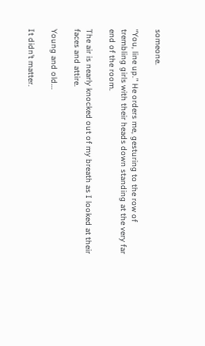someone.

“You, line up.” He orders me, gesturing to the row of trembling girls with their heads down standing at the very far end of the room.

The air is nearly knocked out of my breath as I looked at their faces and attire.

Young and old...

It didn’t matter.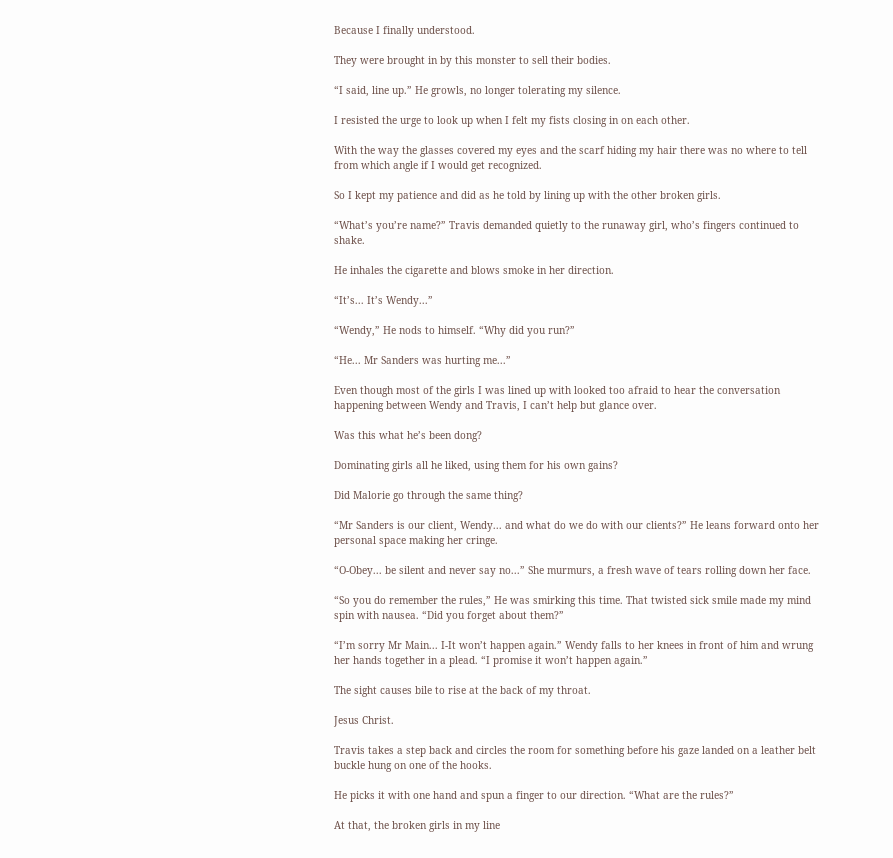Because I finally understood.

They were brought in by this monster to sell their bodies.

“I said, line up.” He growls, no longer tolerating my silence.

I resisted the urge to look up when I felt my fists closing in on each other.

With the way the glasses covered my eyes and the scarf hiding my hair there was no where to tell from which angle if I would get recognized.

So I kept my patience and did as he told by lining up with the other broken girls.

“What’s you’re name?” Travis demanded quietly to the runaway girl, who’s fingers continued to shake.

He inhales the cigarette and blows smoke in her direction.

“It’s... It’s Wendy...”

“Wendy,” He nods to himself. “Why did you run?”

“He... Mr Sanders was hurting me...”

Even though most of the girls I was lined up with looked too afraid to hear the conversation happening between Wendy and Travis, I can’t help but glance over.

Was this what he’s been dong?

Dominating girls all he liked, using them for his own gains?

Did Malorie go through the same thing?

“Mr Sanders is our client, Wendy... and what do we do with our clients?” He leans forward onto her personal space making her cringe.

“O-Obey... be silent and never say no...” She murmurs, a fresh wave of tears rolling down her face.

“So you do remember the rules,” He was smirking this time. That twisted sick smile made my mind spin with nausea. “Did you forget about them?”

“I’m sorry Mr Main... I-It won’t happen again.” Wendy falls to her knees in front of him and wrung her hands together in a plead. “I promise it won’t happen again.”

The sight causes bile to rise at the back of my throat.

Jesus Christ.

Travis takes a step back and circles the room for something before his gaze landed on a leather belt buckle hung on one of the hooks.

He picks it with one hand and spun a finger to our direction. “What are the rules?”

At that, the broken girls in my line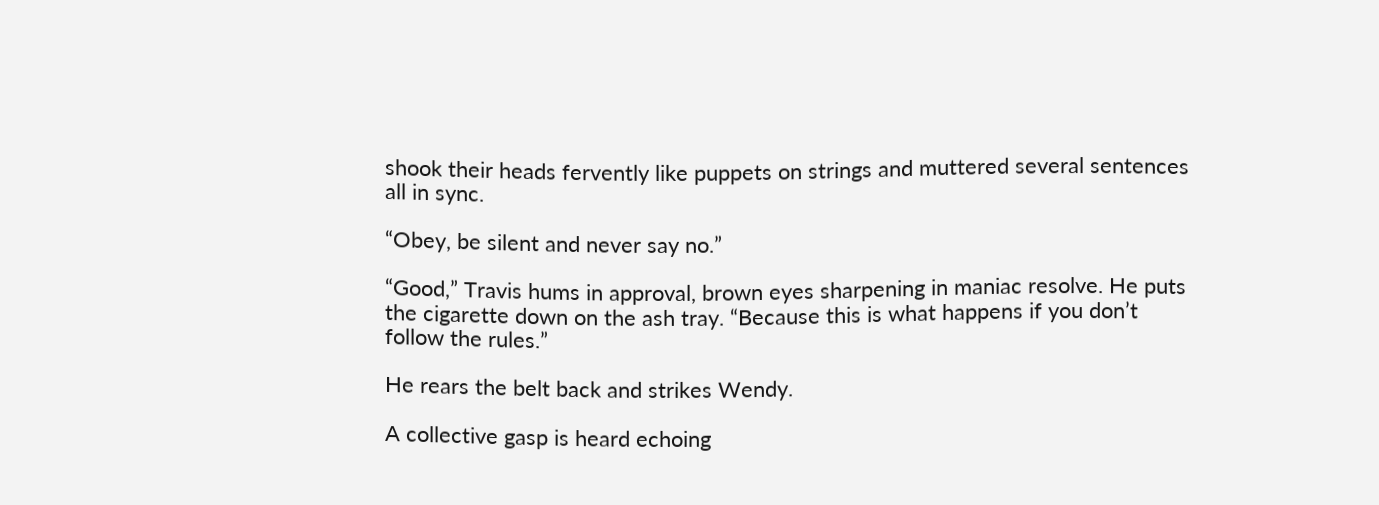shook their heads fervently like puppets on strings and muttered several sentences all in sync.

“Obey, be silent and never say no.”

“Good,” Travis hums in approval, brown eyes sharpening in maniac resolve. He puts the cigarette down on the ash tray. “Because this is what happens if you don’t follow the rules.”

He rears the belt back and strikes Wendy.

A collective gasp is heard echoing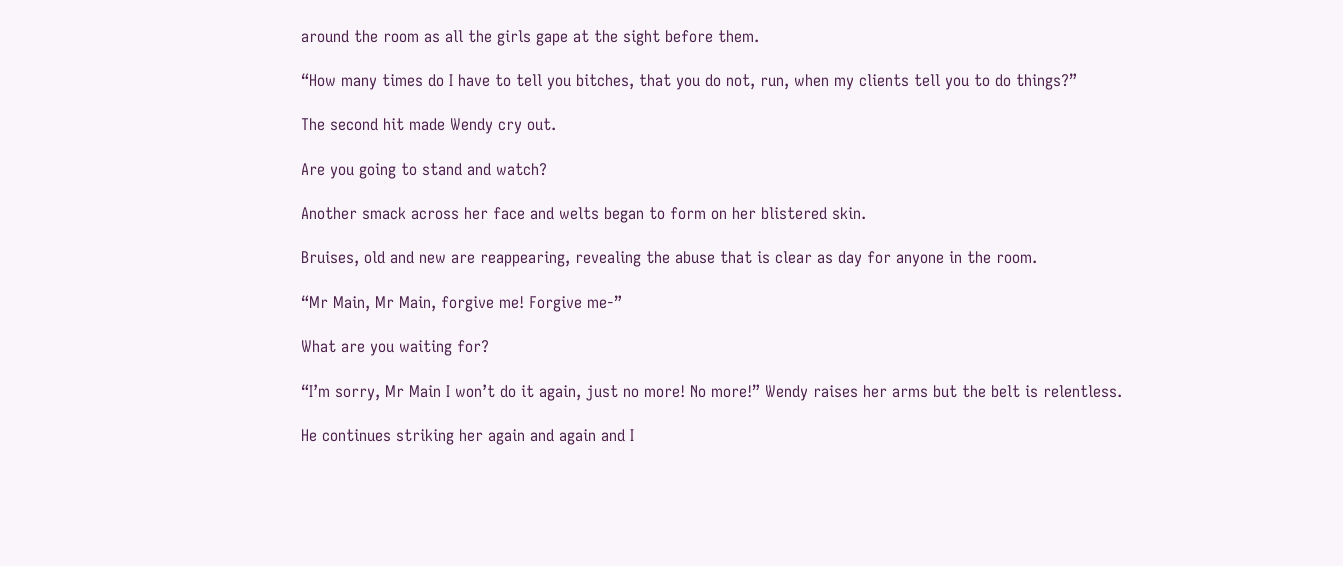around the room as all the girls gape at the sight before them.

“How many times do I have to tell you bitches, that you do not, run, when my clients tell you to do things?”

The second hit made Wendy cry out.

Are you going to stand and watch?

Another smack across her face and welts began to form on her blistered skin.

Bruises, old and new are reappearing, revealing the abuse that is clear as day for anyone in the room.

“Mr Main, Mr Main, forgive me! Forgive me-”

What are you waiting for?

“I’m sorry, Mr Main I won’t do it again, just no more! No more!” Wendy raises her arms but the belt is relentless.

He continues striking her again and again and I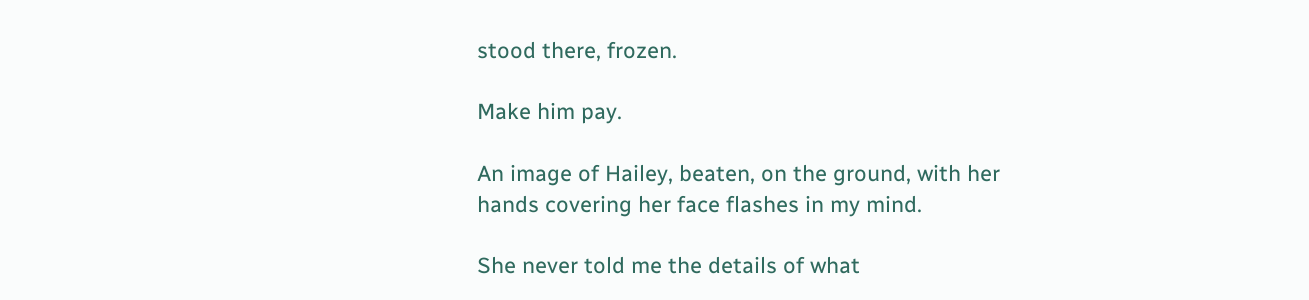stood there, frozen.

Make him pay.

An image of Hailey, beaten, on the ground, with her hands covering her face flashes in my mind.

She never told me the details of what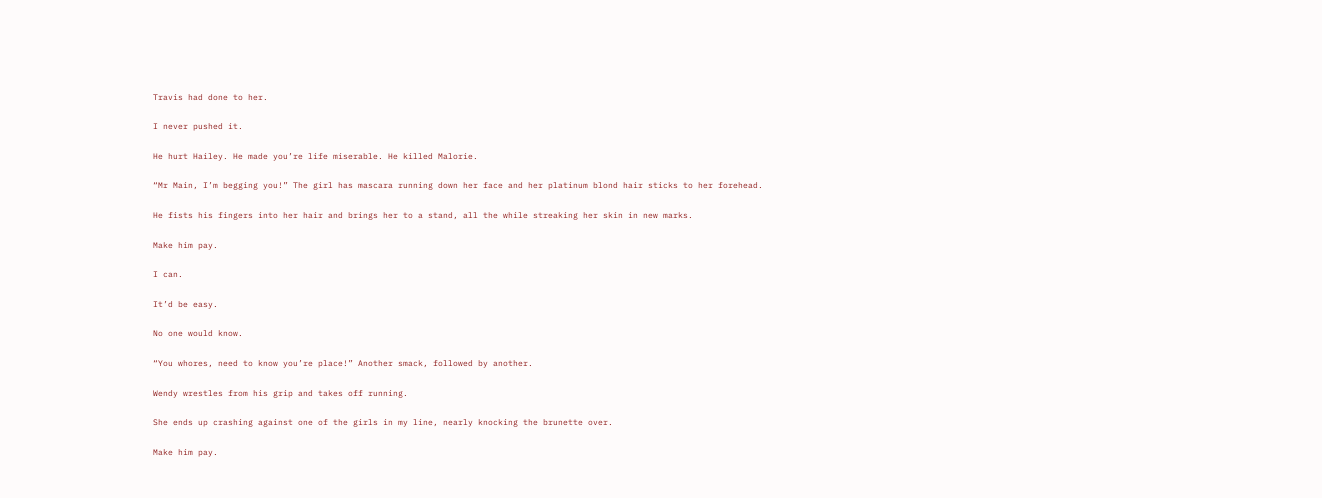Travis had done to her.

I never pushed it.

He hurt Hailey. He made you’re life miserable. He killed Malorie.

“Mr Main, I’m begging you!” The girl has mascara running down her face and her platinum blond hair sticks to her forehead.

He fists his fingers into her hair and brings her to a stand, all the while streaking her skin in new marks.

Make him pay.

I can.

It’d be easy.

No one would know.

“You whores, need to know you’re place!” Another smack, followed by another.

Wendy wrestles from his grip and takes off running.

She ends up crashing against one of the girls in my line, nearly knocking the brunette over.

Make him pay.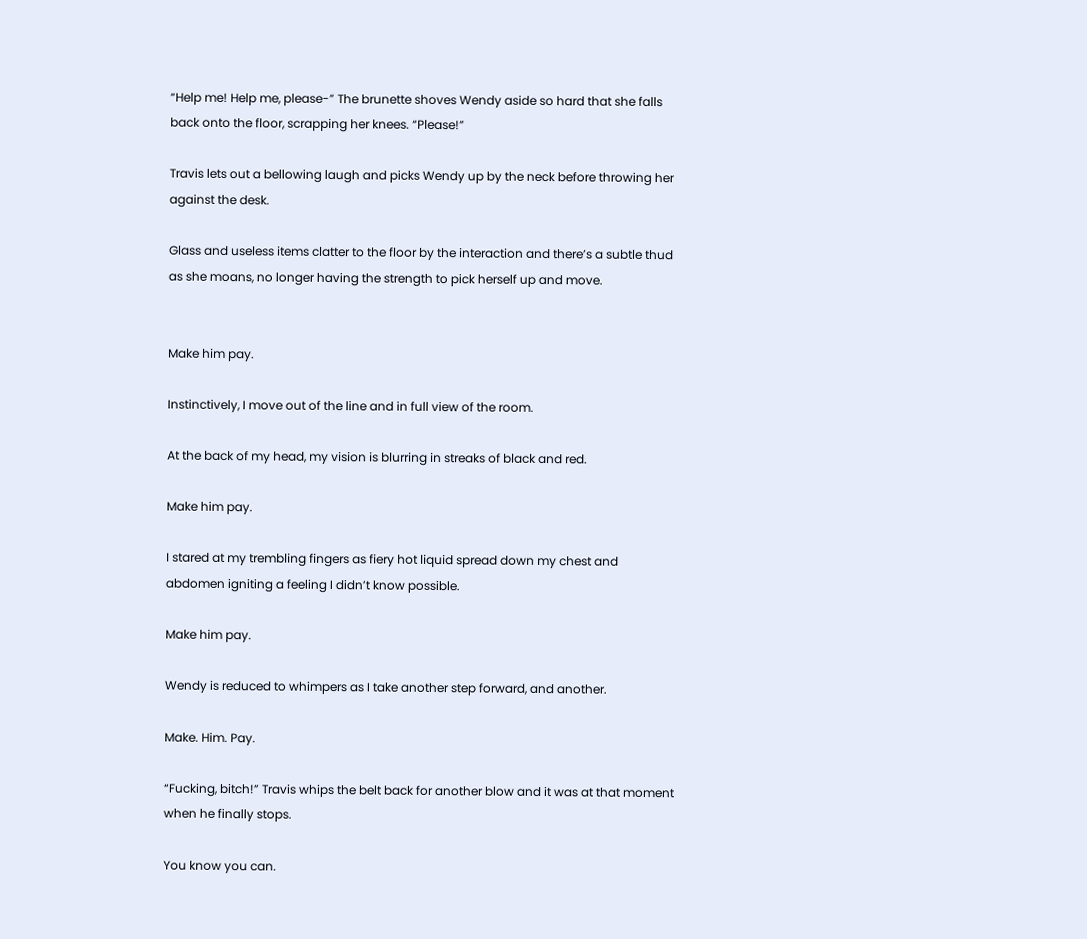“Help me! Help me, please-” The brunette shoves Wendy aside so hard that she falls back onto the floor, scrapping her knees. “Please!”

Travis lets out a bellowing laugh and picks Wendy up by the neck before throwing her against the desk.

Glass and useless items clatter to the floor by the interaction and there’s a subtle thud as she moans, no longer having the strength to pick herself up and move.


Make him pay.

Instinctively, I move out of the line and in full view of the room.

At the back of my head, my vision is blurring in streaks of black and red.

Make him pay.

I stared at my trembling fingers as fiery hot liquid spread down my chest and abdomen igniting a feeling I didn’t know possible.

Make him pay.

Wendy is reduced to whimpers as I take another step forward, and another.

Make. Him. Pay.

“Fucking, bitch!” Travis whips the belt back for another blow and it was at that moment when he finally stops.

You know you can.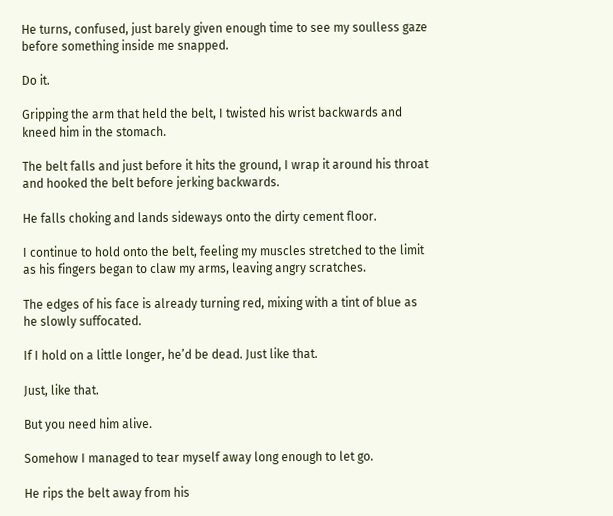He turns, confused, just barely given enough time to see my soulless gaze before something inside me snapped.

Do it.

Gripping the arm that held the belt, I twisted his wrist backwards and kneed him in the stomach.

The belt falls and just before it hits the ground, I wrap it around his throat and hooked the belt before jerking backwards.

He falls choking and lands sideways onto the dirty cement floor.

I continue to hold onto the belt, feeling my muscles stretched to the limit as his fingers began to claw my arms, leaving angry scratches.

The edges of his face is already turning red, mixing with a tint of blue as he slowly suffocated.

If I hold on a little longer, he’d be dead. Just like that.

Just, like that.

But you need him alive.

Somehow I managed to tear myself away long enough to let go.

He rips the belt away from his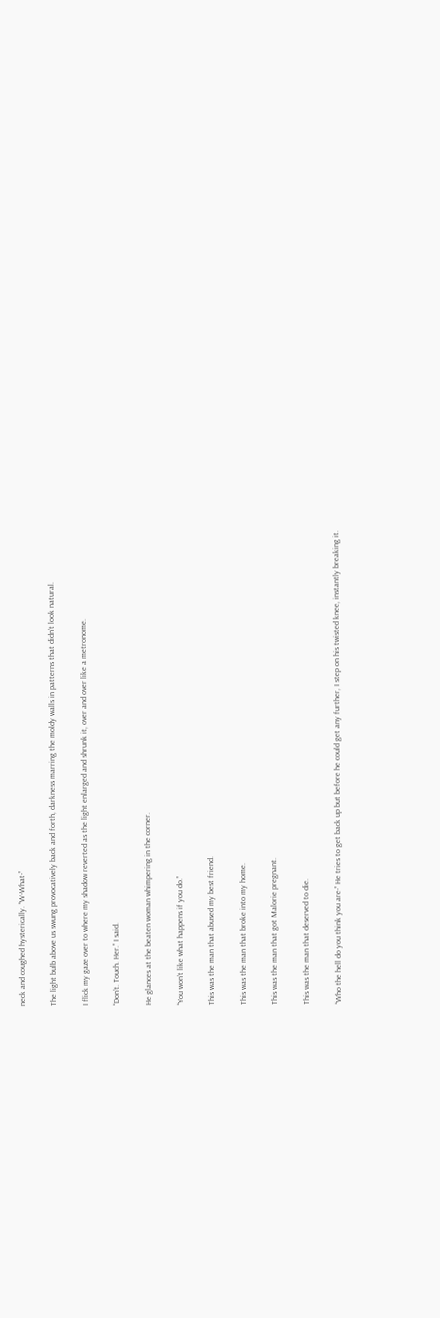neck and coughed hysterically. “W-What-”

The light bulb above us swung provocatively back and forth, darkness marring the moldy walls in patterns that didn’t look natural.

I flick my gaze over to where my shadow reverted as the light enlarged and shrunk it, over and over like a metronome.

“Don’t. Touch. Her.” I said.

He glances at the beaten woman whimpering in the corner.

“You won’t like what happens if you do.”

This was the man that abused my best friend.

This was the man that broke into my home.

This was the man that got Malorie pregnant.

This was the man that deserved to die.

“Who the hell do you think you are-” He tries to get back up but before he could get any further, I step on his twisted knee, instantly breaking it.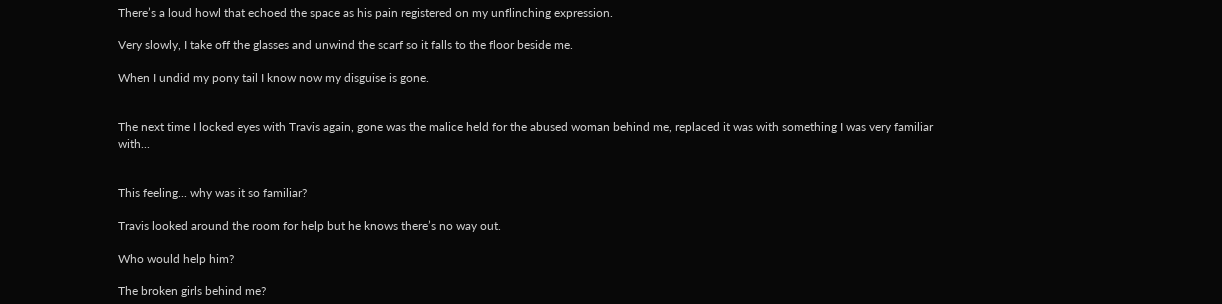There’s a loud howl that echoed the space as his pain registered on my unflinching expression.

Very slowly, I take off the glasses and unwind the scarf so it falls to the floor beside me.

When I undid my pony tail I know now my disguise is gone.


The next time I locked eyes with Travis again, gone was the malice held for the abused woman behind me, replaced it was with something I was very familiar with...


This feeling... why was it so familiar?

Travis looked around the room for help but he knows there’s no way out.

Who would help him?

The broken girls behind me?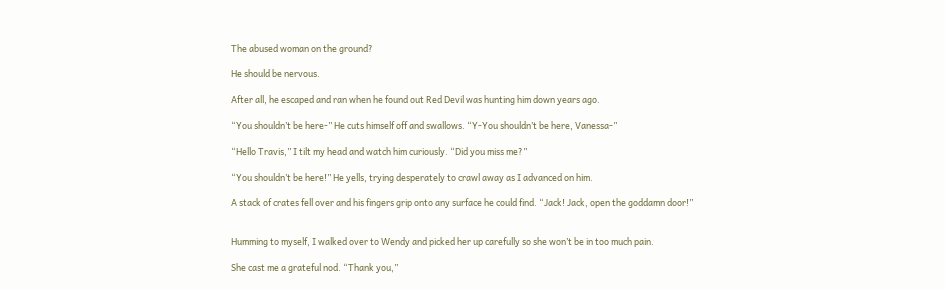The abused woman on the ground?

He should be nervous.

After all, he escaped and ran when he found out Red Devil was hunting him down years ago.

“You shouldn’t be here-” He cuts himself off and swallows. “Y-You shouldn’t be here, Vanessa-”

“Hello Travis,” I tilt my head and watch him curiously. “Did you miss me?”

“You shouldn’t be here!” He yells, trying desperately to crawl away as I advanced on him.

A stack of crates fell over and his fingers grip onto any surface he could find. “Jack! Jack, open the goddamn door!”


Humming to myself, I walked over to Wendy and picked her up carefully so she won’t be in too much pain.

She cast me a grateful nod. “Thank you,”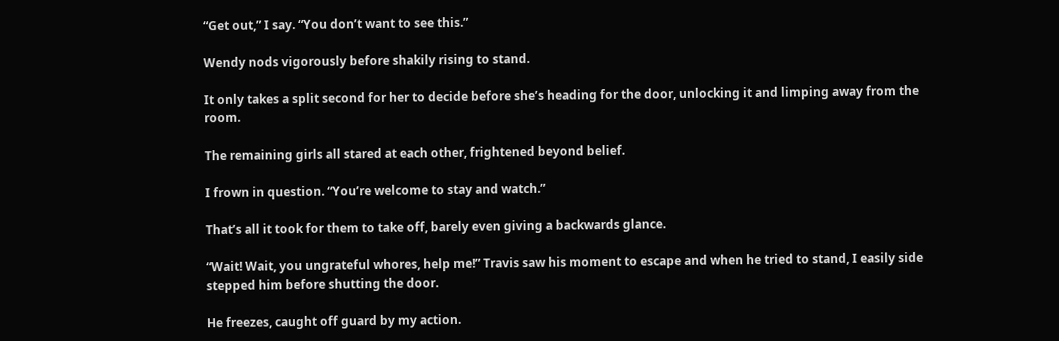“Get out,” I say. “You don’t want to see this.”

Wendy nods vigorously before shakily rising to stand.

It only takes a split second for her to decide before she’s heading for the door, unlocking it and limping away from the room.

The remaining girls all stared at each other, frightened beyond belief.

I frown in question. “You’re welcome to stay and watch.”

That’s all it took for them to take off, barely even giving a backwards glance.

“Wait! Wait, you ungrateful whores, help me!” Travis saw his moment to escape and when he tried to stand, I easily side stepped him before shutting the door.

He freezes, caught off guard by my action.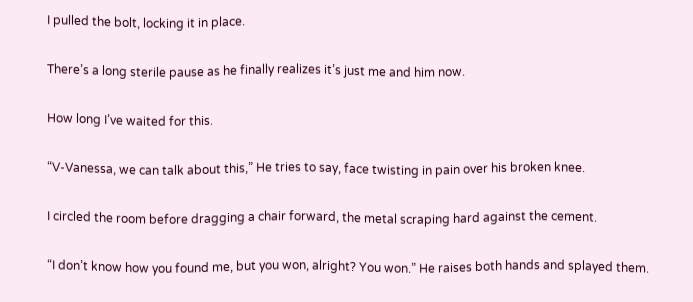I pulled the bolt, locking it in place.

There’s a long sterile pause as he finally realizes it’s just me and him now.

How long I’ve waited for this.

“V-Vanessa, we can talk about this,” He tries to say, face twisting in pain over his broken knee.

I circled the room before dragging a chair forward, the metal scraping hard against the cement.

“I don’t know how you found me, but you won, alright? You won.” He raises both hands and splayed them.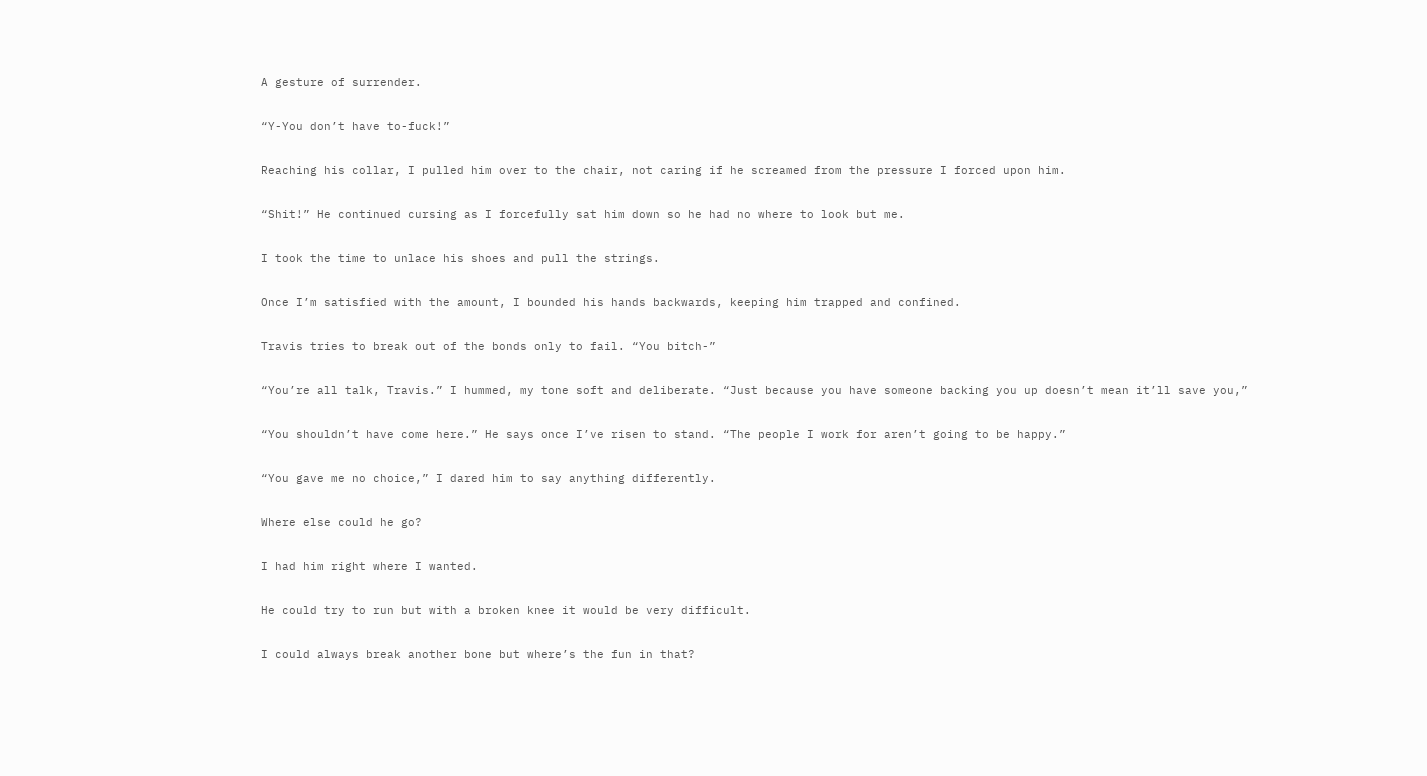A gesture of surrender.

“Y-You don’t have to-fuck!”

Reaching his collar, I pulled him over to the chair, not caring if he screamed from the pressure I forced upon him.

“Shit!” He continued cursing as I forcefully sat him down so he had no where to look but me.

I took the time to unlace his shoes and pull the strings.

Once I’m satisfied with the amount, I bounded his hands backwards, keeping him trapped and confined.

Travis tries to break out of the bonds only to fail. “You bitch-”

“You’re all talk, Travis.” I hummed, my tone soft and deliberate. “Just because you have someone backing you up doesn’t mean it’ll save you,”

“You shouldn’t have come here.” He says once I’ve risen to stand. “The people I work for aren’t going to be happy.”

“You gave me no choice,” I dared him to say anything differently.

Where else could he go?

I had him right where I wanted.

He could try to run but with a broken knee it would be very difficult.

I could always break another bone but where’s the fun in that?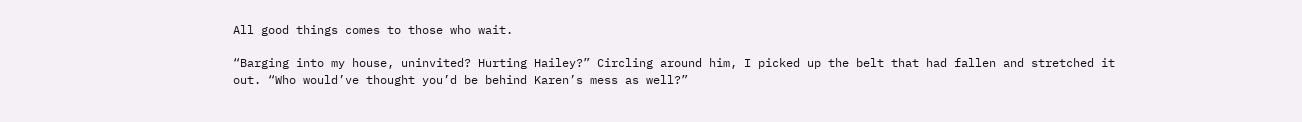All good things comes to those who wait.

“Barging into my house, uninvited? Hurting Hailey?” Circling around him, I picked up the belt that had fallen and stretched it out. “Who would’ve thought you’d be behind Karen’s mess as well?”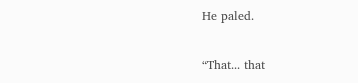He paled.

“That... that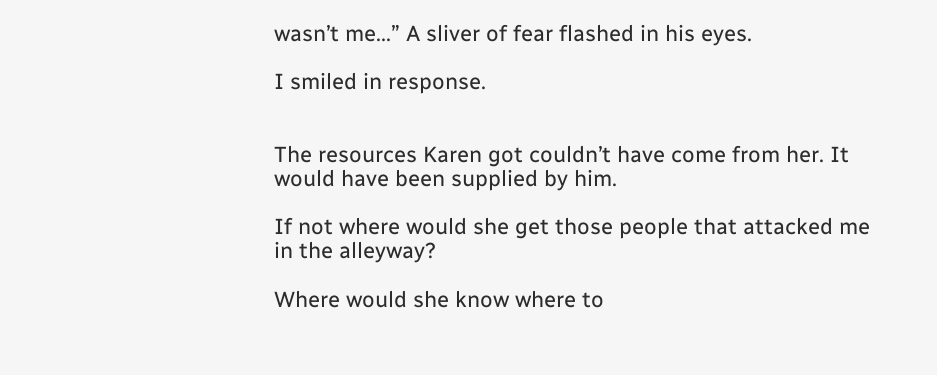wasn’t me...” A sliver of fear flashed in his eyes.

I smiled in response.


The resources Karen got couldn’t have come from her. It would have been supplied by him.

If not where would she get those people that attacked me in the alleyway?

Where would she know where to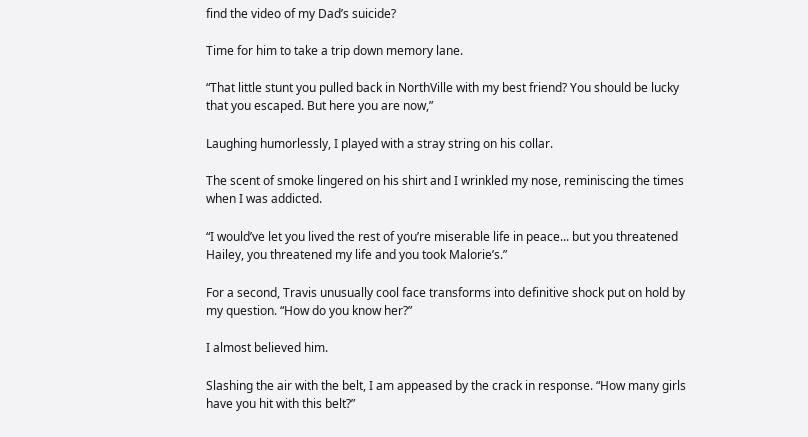find the video of my Dad’s suicide?

Time for him to take a trip down memory lane.

“That little stunt you pulled back in NorthVille with my best friend? You should be lucky that you escaped. But here you are now,”

Laughing humorlessly, I played with a stray string on his collar.

The scent of smoke lingered on his shirt and I wrinkled my nose, reminiscing the times when I was addicted.

“I would’ve let you lived the rest of you’re miserable life in peace... but you threatened Hailey, you threatened my life and you took Malorie’s.”

For a second, Travis unusually cool face transforms into definitive shock put on hold by my question. “How do you know her?”

I almost believed him.

Slashing the air with the belt, I am appeased by the crack in response. “How many girls have you hit with this belt?”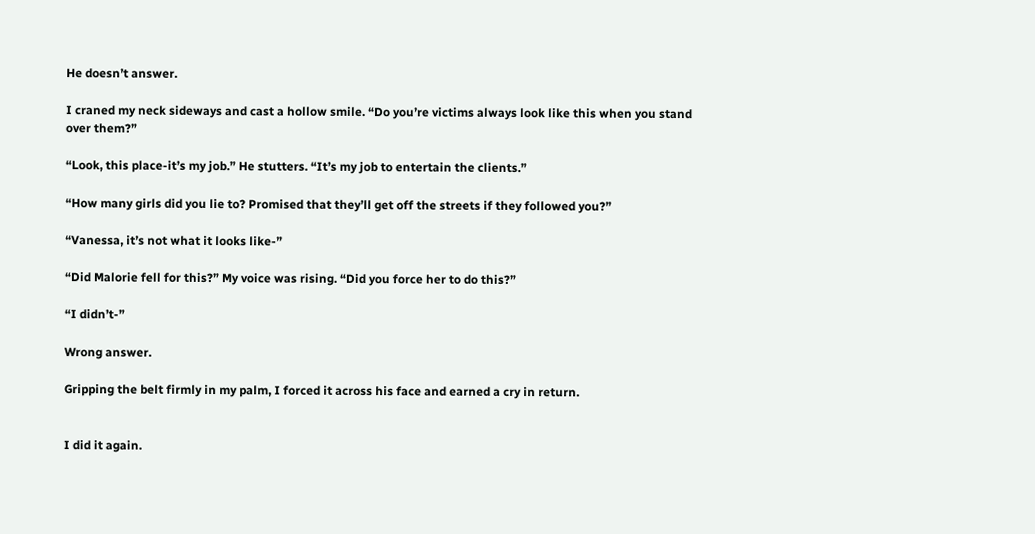He doesn’t answer.

I craned my neck sideways and cast a hollow smile. “Do you’re victims always look like this when you stand over them?”

“Look, this place-it’s my job.” He stutters. “It’s my job to entertain the clients.”

“How many girls did you lie to? Promised that they’ll get off the streets if they followed you?”

“Vanessa, it’s not what it looks like-”

“Did Malorie fell for this?” My voice was rising. “Did you force her to do this?”

“I didn’t-”

Wrong answer.

Gripping the belt firmly in my palm, I forced it across his face and earned a cry in return.


I did it again.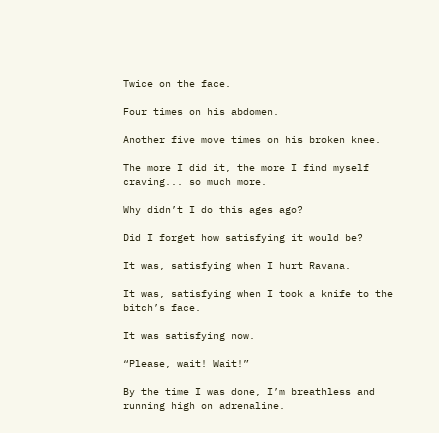Twice on the face.

Four times on his abdomen.

Another five move times on his broken knee.

The more I did it, the more I find myself craving... so much more.

Why didn’t I do this ages ago?

Did I forget how satisfying it would be?

It was, satisfying when I hurt Ravana.

It was, satisfying when I took a knife to the bitch’s face.

It was satisfying now.

“Please, wait! Wait!”

By the time I was done, I’m breathless and running high on adrenaline.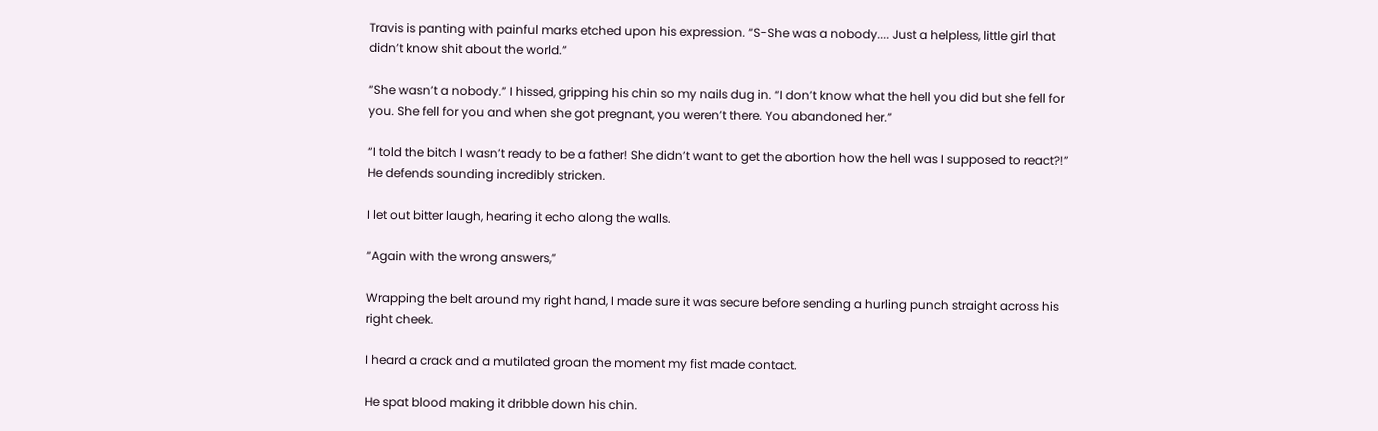Travis is panting with painful marks etched upon his expression. “S-She was a nobody.... Just a helpless, little girl that didn’t know shit about the world.”

“She wasn’t a nobody.” I hissed, gripping his chin so my nails dug in. “I don’t know what the hell you did but she fell for you. She fell for you and when she got pregnant, you weren’t there. You abandoned her.”

“I told the bitch I wasn’t ready to be a father! She didn’t want to get the abortion how the hell was I supposed to react?!” He defends sounding incredibly stricken.

I let out bitter laugh, hearing it echo along the walls.

“Again with the wrong answers,”

Wrapping the belt around my right hand, I made sure it was secure before sending a hurling punch straight across his right cheek.

I heard a crack and a mutilated groan the moment my fist made contact.

He spat blood making it dribble down his chin.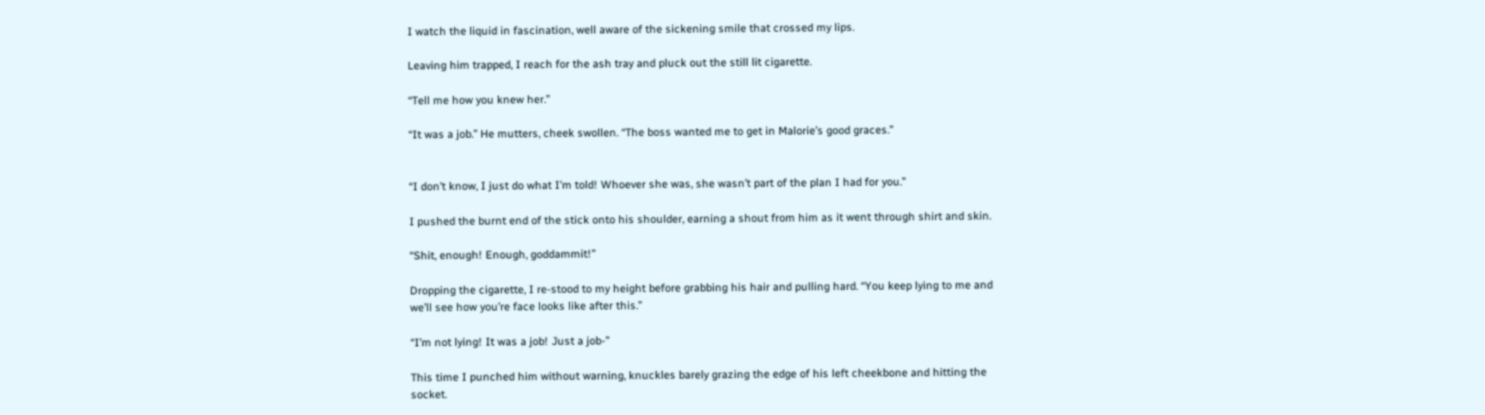I watch the liquid in fascination, well aware of the sickening smile that crossed my lips.

Leaving him trapped, I reach for the ash tray and pluck out the still lit cigarette.

“Tell me how you knew her.”

“It was a job.” He mutters, cheek swollen. “The boss wanted me to get in Malorie’s good graces.”


“I don’t know, I just do what I’m told! Whoever she was, she wasn’t part of the plan I had for you.”

I pushed the burnt end of the stick onto his shoulder, earning a shout from him as it went through shirt and skin.

“Shit, enough! Enough, goddammit!”

Dropping the cigarette, I re-stood to my height before grabbing his hair and pulling hard. “You keep lying to me and we’ll see how you’re face looks like after this.”

“I’m not lying! It was a job! Just a job-”

This time I punched him without warning, knuckles barely grazing the edge of his left cheekbone and hitting the socket.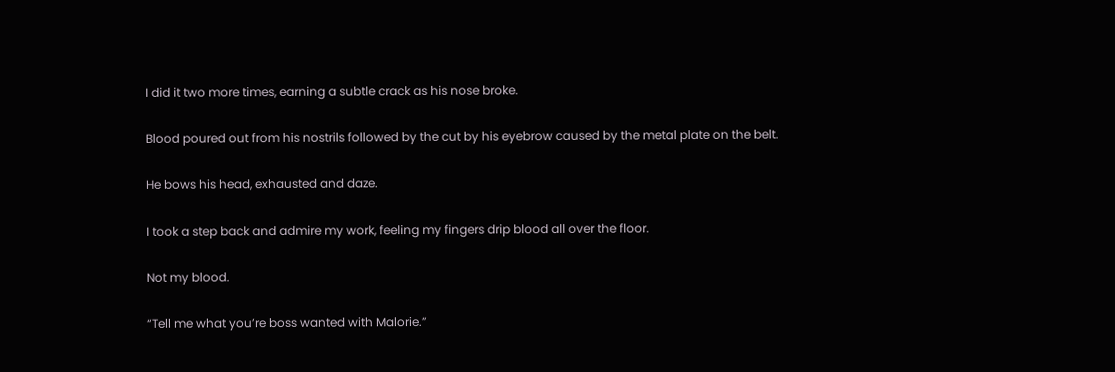I did it two more times, earning a subtle crack as his nose broke.

Blood poured out from his nostrils followed by the cut by his eyebrow caused by the metal plate on the belt.

He bows his head, exhausted and daze.

I took a step back and admire my work, feeling my fingers drip blood all over the floor.

Not my blood.

“Tell me what you’re boss wanted with Malorie.”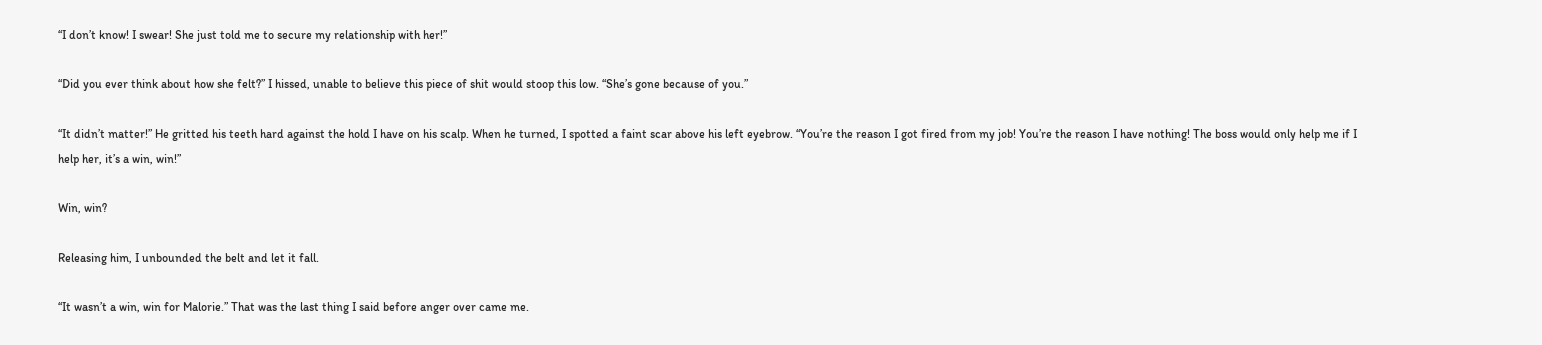“I don’t know! I swear! She just told me to secure my relationship with her!”

“Did you ever think about how she felt?” I hissed, unable to believe this piece of shit would stoop this low. “She’s gone because of you.”

“It didn’t matter!” He gritted his teeth hard against the hold I have on his scalp. When he turned, I spotted a faint scar above his left eyebrow. “You’re the reason I got fired from my job! You’re the reason I have nothing! The boss would only help me if I help her, it’s a win, win!”

Win, win?

Releasing him, I unbounded the belt and let it fall.

“It wasn’t a win, win for Malorie.” That was the last thing I said before anger over came me.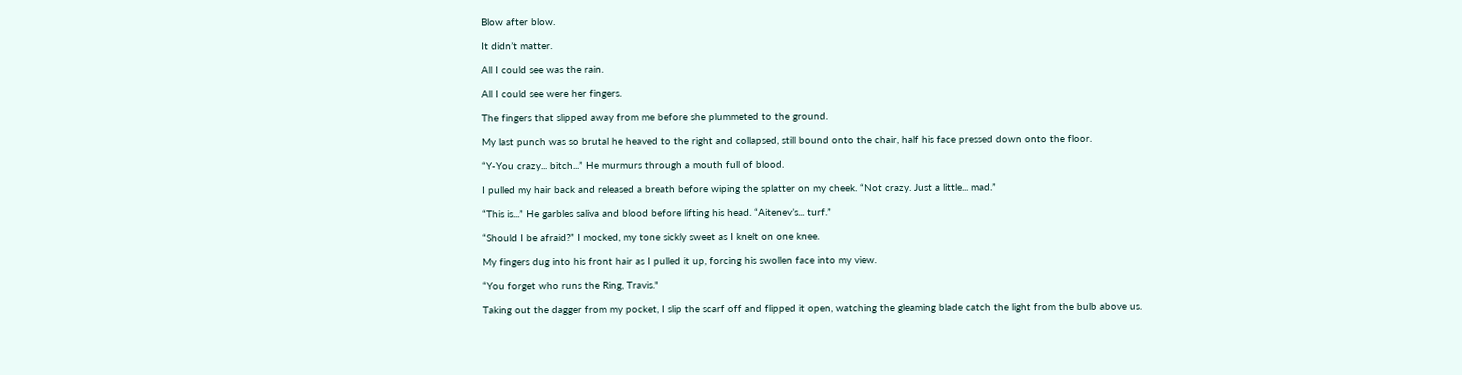Blow after blow.

It didn’t matter.

All I could see was the rain.

All I could see were her fingers.

The fingers that slipped away from me before she plummeted to the ground.

My last punch was so brutal he heaved to the right and collapsed, still bound onto the chair, half his face pressed down onto the floor.

“Y-You crazy... bitch...” He murmurs through a mouth full of blood.

I pulled my hair back and released a breath before wiping the splatter on my cheek. “Not crazy. Just a little... mad.”

“This is...” He garbles saliva and blood before lifting his head. “Aitenev’s... turf.”

“Should I be afraid?” I mocked, my tone sickly sweet as I knelt on one knee.

My fingers dug into his front hair as I pulled it up, forcing his swollen face into my view.

“You forget who runs the Ring, Travis."

Taking out the dagger from my pocket, I slip the scarf off and flipped it open, watching the gleaming blade catch the light from the bulb above us.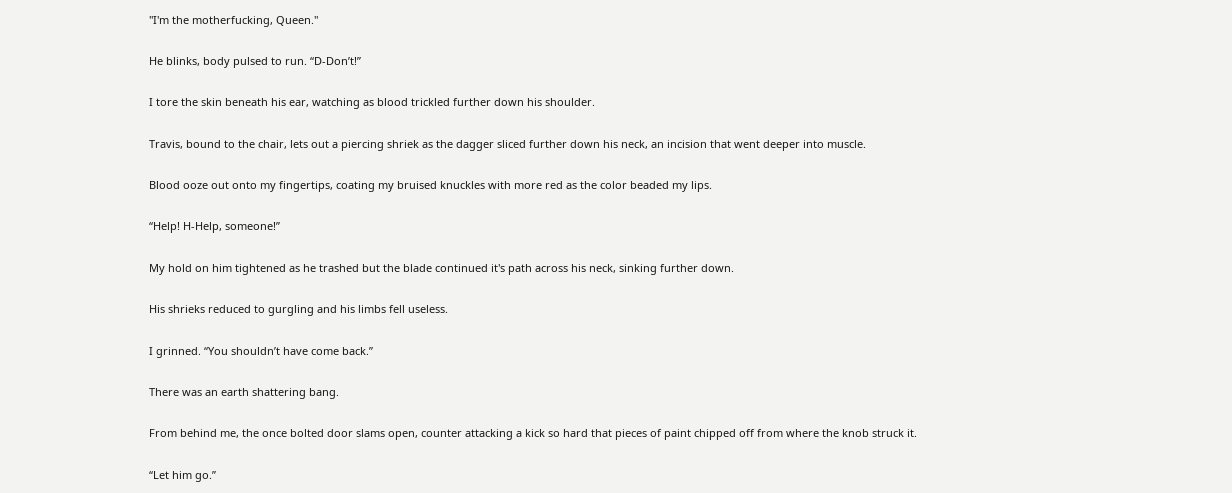"I'm the motherfucking, Queen."

He blinks, body pulsed to run. “D-Don’t!”

I tore the skin beneath his ear, watching as blood trickled further down his shoulder.

Travis, bound to the chair, lets out a piercing shriek as the dagger sliced further down his neck, an incision that went deeper into muscle.

Blood ooze out onto my fingertips, coating my bruised knuckles with more red as the color beaded my lips.

“Help! H-Help, someone!”

My hold on him tightened as he trashed but the blade continued it's path across his neck, sinking further down.

His shrieks reduced to gurgling and his limbs fell useless.

I grinned. “You shouldn’t have come back.”

There was an earth shattering bang.

From behind me, the once bolted door slams open, counter attacking a kick so hard that pieces of paint chipped off from where the knob struck it.

“Let him go.”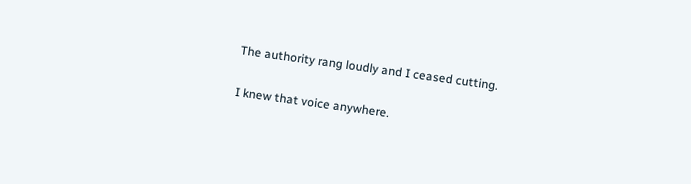The authority rang loudly and I ceased cutting.


I knew that voice anywhere.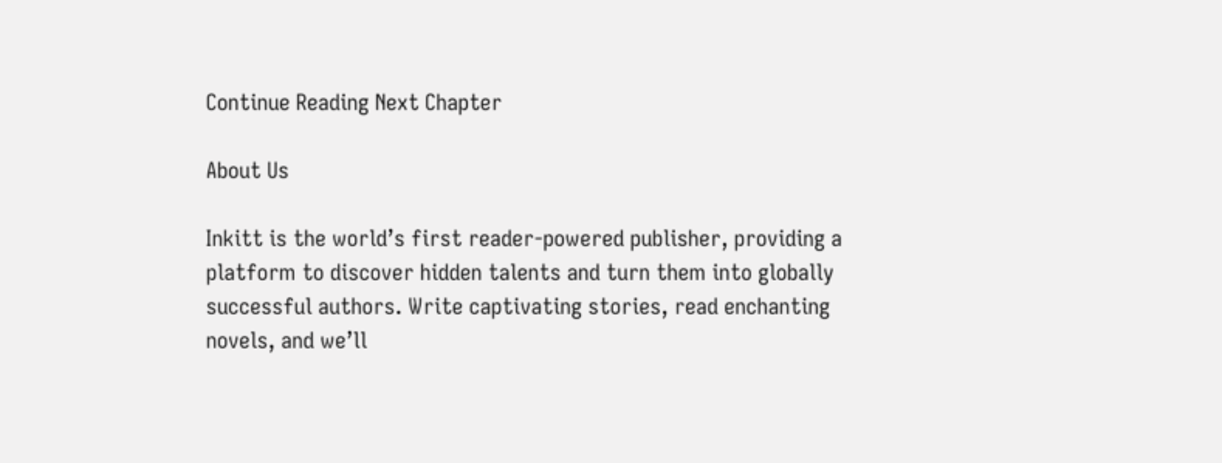Continue Reading Next Chapter

About Us

Inkitt is the world’s first reader-powered publisher, providing a platform to discover hidden talents and turn them into globally successful authors. Write captivating stories, read enchanting novels, and we’ll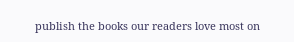publish the books our readers love most on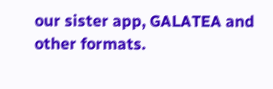our sister app, GALATEA and other formats.